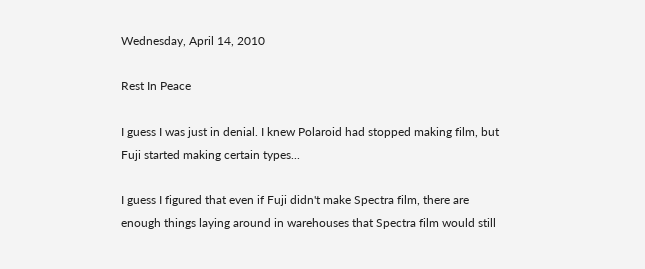Wednesday, April 14, 2010

Rest In Peace

I guess I was just in denial. I knew Polaroid had stopped making film, but Fuji started making certain types...

I guess I figured that even if Fuji didn't make Spectra film, there are enough things laying around in warehouses that Spectra film would still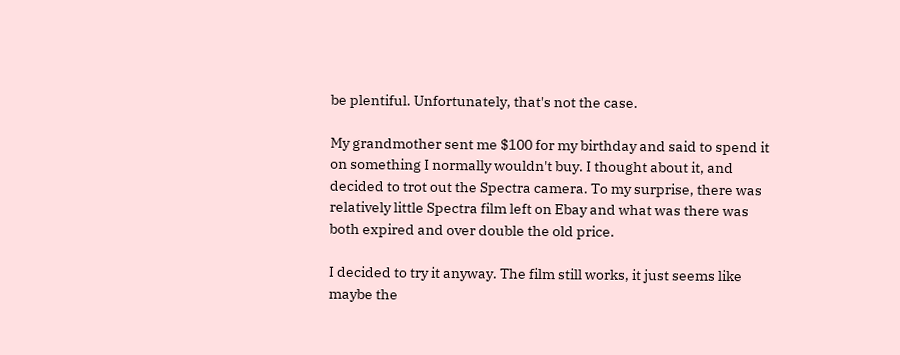be plentiful. Unfortunately, that's not the case.

My grandmother sent me $100 for my birthday and said to spend it on something I normally wouldn't buy. I thought about it, and decided to trot out the Spectra camera. To my surprise, there was relatively little Spectra film left on Ebay and what was there was both expired and over double the old price.

I decided to try it anyway. The film still works, it just seems like maybe the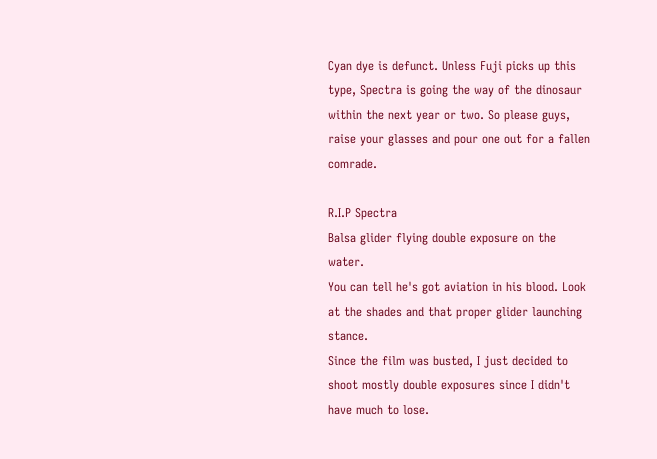Cyan dye is defunct. Unless Fuji picks up this type, Spectra is going the way of the dinosaur within the next year or two. So please guys, raise your glasses and pour one out for a fallen comrade.

R.I.P Spectra
Balsa glider flying double exposure on the water.
You can tell he's got aviation in his blood. Look at the shades and that proper glider launching stance.
Since the film was busted, I just decided to shoot mostly double exposures since I didn't have much to lose.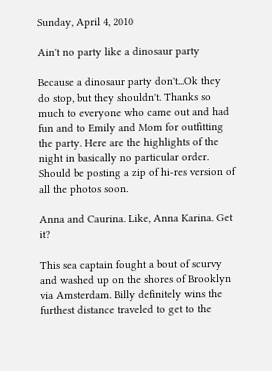Sunday, April 4, 2010

Ain't no party like a dinosaur party

Because a dinosaur party don't...Ok they do stop, but they shouldn't. Thanks so much to everyone who came out and had fun and to Emily and Mom for outfitting the party. Here are the highlights of the night in basically no particular order. Should be posting a zip of hi-res version of all the photos soon.

Anna and Caurina. Like, Anna Karina. Get it?

This sea captain fought a bout of scurvy and washed up on the shores of Brooklyn via Amsterdam. Billy definitely wins the furthest distance traveled to get to the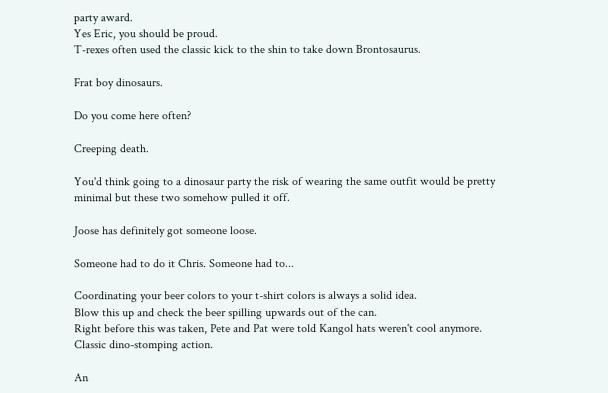party award.
Yes Eric, you should be proud.
T-rexes often used the classic kick to the shin to take down Brontosaurus.

Frat boy dinosaurs.

Do you come here often?

Creeping death.

You'd think going to a dinosaur party the risk of wearing the same outfit would be pretty minimal but these two somehow pulled it off.

Joose has definitely got someone loose.

Someone had to do it Chris. Someone had to...

Coordinating your beer colors to your t-shirt colors is always a solid idea.
Blow this up and check the beer spilling upwards out of the can.
Right before this was taken, Pete and Pat were told Kangol hats weren't cool anymore.
Classic dino-stomping action.

An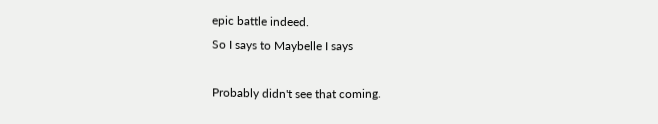epic battle indeed.
So I says to Maybelle I says

Probably didn't see that coming.